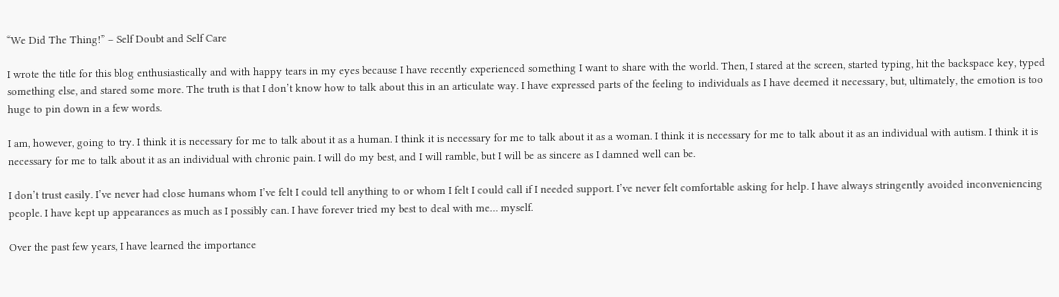“We Did The Thing!” – Self Doubt and Self Care

I wrote the title for this blog enthusiastically and with happy tears in my eyes because I have recently experienced something I want to share with the world. Then, I stared at the screen, started typing, hit the backspace key, typed something else, and stared some more. The truth is that I don’t know how to talk about this in an articulate way. I have expressed parts of the feeling to individuals as I have deemed it necessary, but, ultimately, the emotion is too huge to pin down in a few words.

I am, however, going to try. I think it is necessary for me to talk about it as a human. I think it is necessary for me to talk about it as a woman. I think it is necessary for me to talk about it as an individual with autism. I think it is necessary for me to talk about it as an individual with chronic pain. I will do my best, and I will ramble, but I will be as sincere as I damned well can be.

I don’t trust easily. I’ve never had close humans whom I’ve felt I could tell anything to or whom I felt I could call if I needed support. I’ve never felt comfortable asking for help. I have always stringently avoided inconveniencing people. I have kept up appearances as much as I possibly can. I have forever tried my best to deal with me… myself.

Over the past few years, I have learned the importance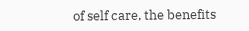of self care, the benefits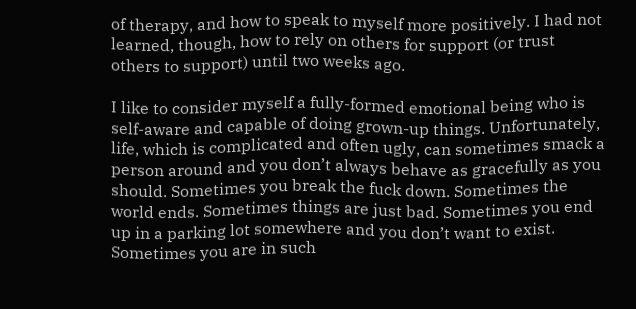of therapy, and how to speak to myself more positively. I had not learned, though, how to rely on others for support (or trust others to support) until two weeks ago.

I like to consider myself a fully-formed emotional being who is self-aware and capable of doing grown-up things. Unfortunately, life, which is complicated and often ugly, can sometimes smack a person around and you don’t always behave as gracefully as you should. Sometimes you break the fuck down. Sometimes the world ends. Sometimes things are just bad. Sometimes you end up in a parking lot somewhere and you don’t want to exist. Sometimes you are in such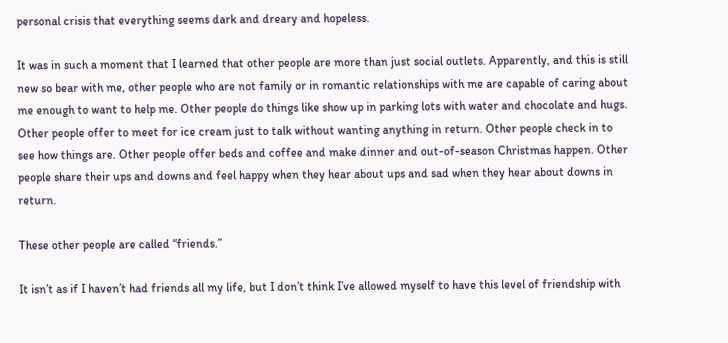personal crisis that everything seems dark and dreary and hopeless.

It was in such a moment that I learned that other people are more than just social outlets. Apparently, and this is still new so bear with me, other people who are not family or in romantic relationships with me are capable of caring about me enough to want to help me. Other people do things like show up in parking lots with water and chocolate and hugs. Other people offer to meet for ice cream just to talk without wanting anything in return. Other people check in to see how things are. Other people offer beds and coffee and make dinner and out-of-season Christmas happen. Other people share their ups and downs and feel happy when they hear about ups and sad when they hear about downs in return.

These other people are called “friends.”

It isn’t as if I haven’t had friends all my life, but I don’t think I’ve allowed myself to have this level of friendship with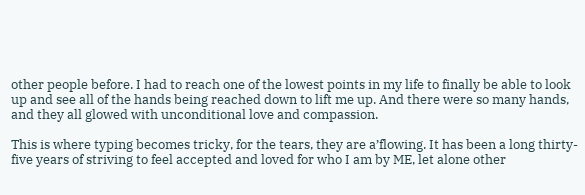other people before. I had to reach one of the lowest points in my life to finally be able to look up and see all of the hands being reached down to lift me up. And there were so many hands, and they all glowed with unconditional love and compassion.

This is where typing becomes tricky, for the tears, they are a’flowing. It has been a long thirty-five years of striving to feel accepted and loved for who I am by ME, let alone other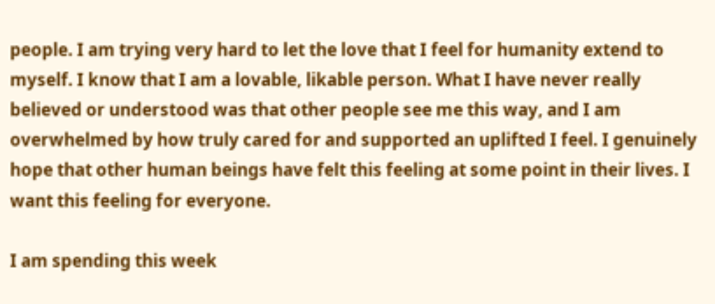people. I am trying very hard to let the love that I feel for humanity extend to myself. I know that I am a lovable, likable person. What I have never really believed or understood was that other people see me this way, and I am overwhelmed by how truly cared for and supported an uplifted I feel. I genuinely hope that other human beings have felt this feeling at some point in their lives. I want this feeling for everyone.

I am spending this week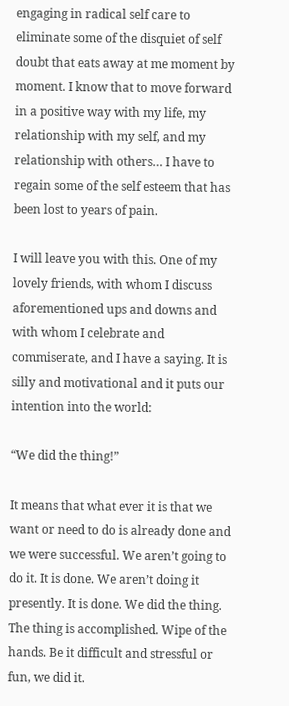engaging in radical self care to eliminate some of the disquiet of self doubt that eats away at me moment by moment. I know that to move forward in a positive way with my life, my relationship with my self, and my relationship with others… I have to regain some of the self esteem that has been lost to years of pain.

I will leave you with this. One of my lovely friends, with whom I discuss aforementioned ups and downs and with whom I celebrate and commiserate, and I have a saying. It is silly and motivational and it puts our intention into the world:

“We did the thing!”

It means that what ever it is that we want or need to do is already done and we were successful. We aren’t going to do it. It is done. We aren’t doing it presently. It is done. We did the thing. The thing is accomplished. Wipe of the hands. Be it difficult and stressful or fun, we did it.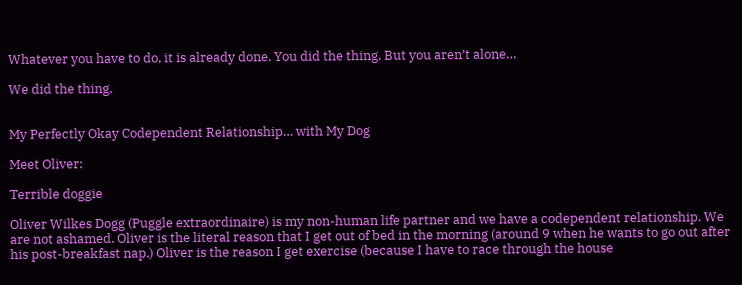Whatever you have to do, it is already done. You did the thing. But you aren’t alone…

We did the thing.


My Perfectly Okay Codependent Relationship… with My Dog

Meet Oliver:

Terrible doggie

Oliver Wilkes Dogg (Puggle extraordinaire) is my non-human life partner and we have a codependent relationship. We are not ashamed. Oliver is the literal reason that I get out of bed in the morning (around 9 when he wants to go out after his post-breakfast nap.) Oliver is the reason I get exercise (because I have to race through the house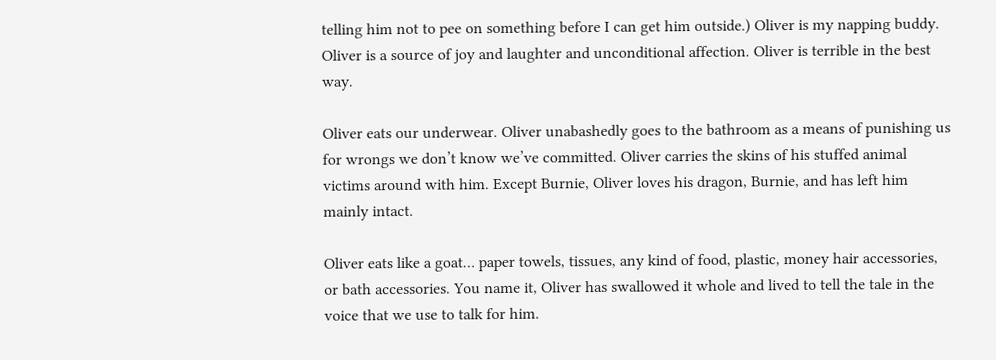telling him not to pee on something before I can get him outside.) Oliver is my napping buddy. Oliver is a source of joy and laughter and unconditional affection. Oliver is terrible in the best way.

Oliver eats our underwear. Oliver unabashedly goes to the bathroom as a means of punishing us for wrongs we don’t know we’ve committed. Oliver carries the skins of his stuffed animal victims around with him. Except Burnie, Oliver loves his dragon, Burnie, and has left him mainly intact.

Oliver eats like a goat… paper towels, tissues, any kind of food, plastic, money hair accessories, or bath accessories. You name it, Oliver has swallowed it whole and lived to tell the tale in the voice that we use to talk for him.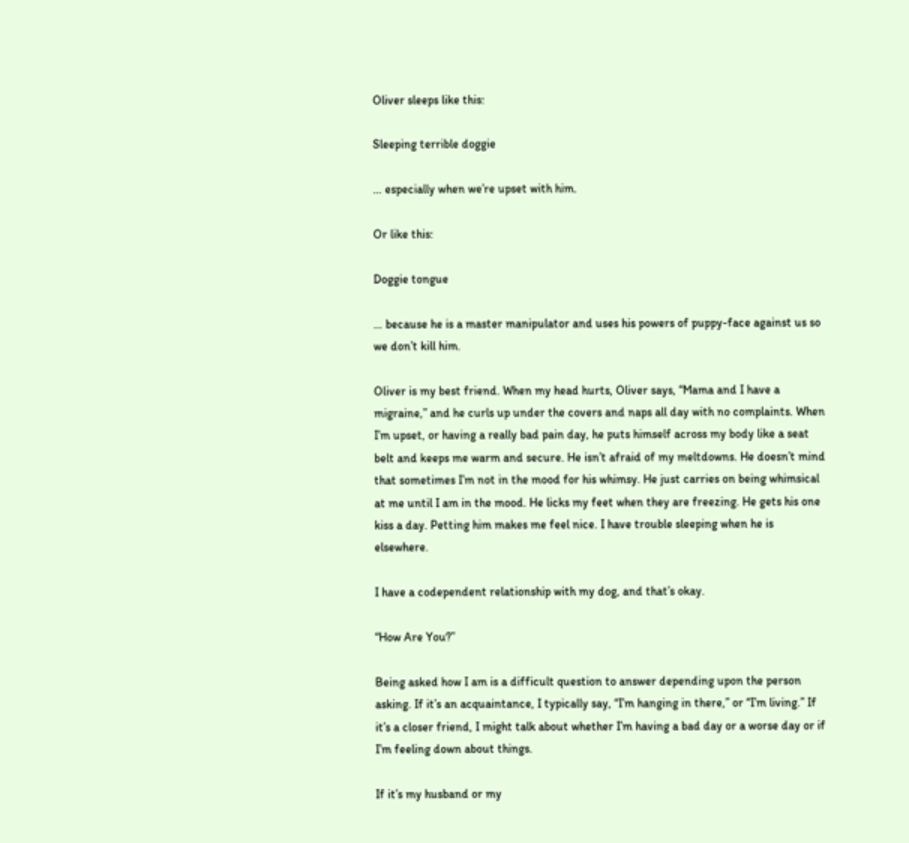Oliver sleeps like this:

Sleeping terrible doggie

… especially when we’re upset with him.

Or like this:

Doggie tongue

… because he is a master manipulator and uses his powers of puppy-face against us so we don’t kill him.

Oliver is my best friend. When my head hurts, Oliver says, “Mama and I have a migraine,” and he curls up under the covers and naps all day with no complaints. When I’m upset, or having a really bad pain day, he puts himself across my body like a seat belt and keeps me warm and secure. He isn’t afraid of my meltdowns. He doesn’t mind that sometimes I’m not in the mood for his whimsy. He just carries on being whimsical at me until I am in the mood. He licks my feet when they are freezing. He gets his one kiss a day. Petting him makes me feel nice. I have trouble sleeping when he is elsewhere.

I have a codependent relationship with my dog, and that’s okay.

“How Are You?”

Being asked how I am is a difficult question to answer depending upon the person asking. If it’s an acquaintance, I typically say, “I’m hanging in there,” or “I’m living.” If it’s a closer friend, I might talk about whether I’m having a bad day or a worse day or if I’m feeling down about things.

If it’s my husband or my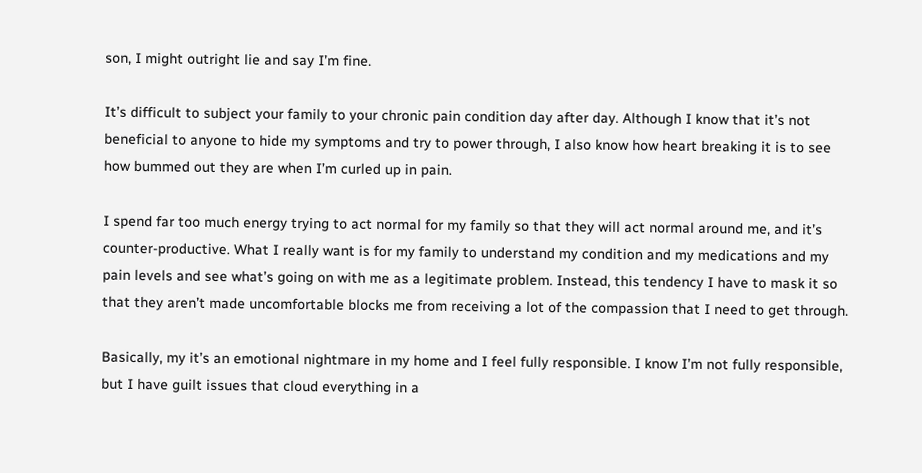son, I might outright lie and say I’m fine.

It’s difficult to subject your family to your chronic pain condition day after day. Although I know that it’s not beneficial to anyone to hide my symptoms and try to power through, I also know how heart breaking it is to see how bummed out they are when I’m curled up in pain.

I spend far too much energy trying to act normal for my family so that they will act normal around me, and it’s counter-productive. What I really want is for my family to understand my condition and my medications and my pain levels and see what’s going on with me as a legitimate problem. Instead, this tendency I have to mask it so that they aren’t made uncomfortable blocks me from receiving a lot of the compassion that I need to get through.

Basically, my it’s an emotional nightmare in my home and I feel fully responsible. I know I’m not fully responsible, but I have guilt issues that cloud everything in a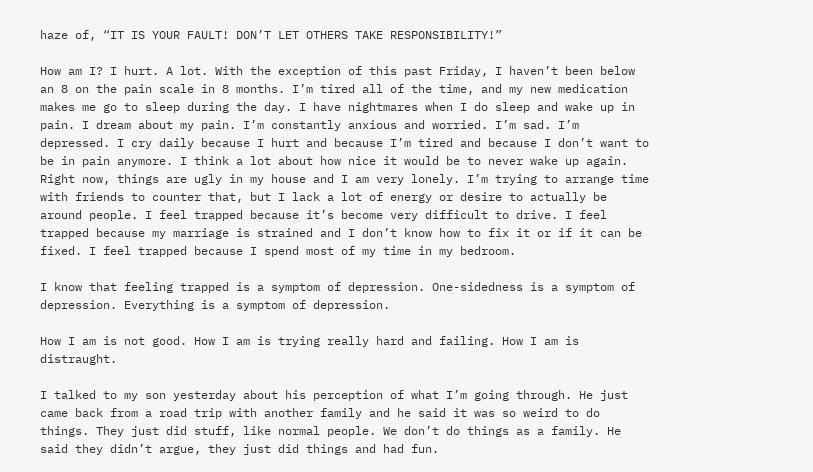haze of, “IT IS YOUR FAULT! DON’T LET OTHERS TAKE RESPONSIBILITY!”

How am I? I hurt. A lot. With the exception of this past Friday, I haven’t been below an 8 on the pain scale in 8 months. I’m tired all of the time, and my new medication makes me go to sleep during the day. I have nightmares when I do sleep and wake up in pain. I dream about my pain. I’m constantly anxious and worried. I’m sad. I’m depressed. I cry daily because I hurt and because I’m tired and because I don’t want to be in pain anymore. I think a lot about how nice it would be to never wake up again. Right now, things are ugly in my house and I am very lonely. I’m trying to arrange time with friends to counter that, but I lack a lot of energy or desire to actually be around people. I feel trapped because it’s become very difficult to drive. I feel trapped because my marriage is strained and I don’t know how to fix it or if it can be fixed. I feel trapped because I spend most of my time in my bedroom.

I know that feeling trapped is a symptom of depression. One-sidedness is a symptom of depression. Everything is a symptom of depression.

How I am is not good. How I am is trying really hard and failing. How I am is distraught.

I talked to my son yesterday about his perception of what I’m going through. He just came back from a road trip with another family and he said it was so weird to do things. They just did stuff, like normal people. We don’t do things as a family. He said they didn’t argue, they just did things and had fun.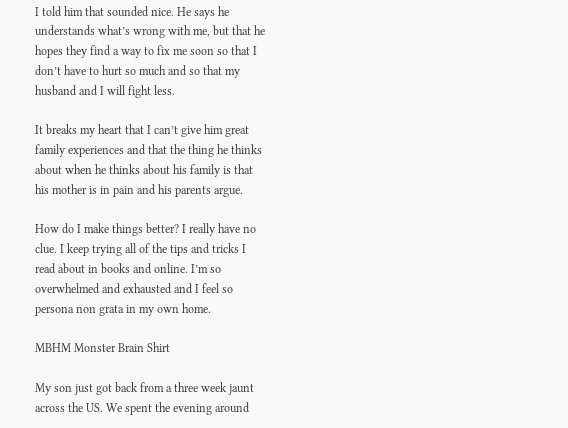I told him that sounded nice. He says he understands what’s wrong with me, but that he hopes they find a way to fix me soon so that I don’t have to hurt so much and so that my husband and I will fight less.

It breaks my heart that I can’t give him great family experiences and that the thing he thinks about when he thinks about his family is that his mother is in pain and his parents argue.

How do I make things better? I really have no clue. I keep trying all of the tips and tricks I read about in books and online. I’m so overwhelmed and exhausted and I feel so persona non grata in my own home.

MBHM Monster Brain Shirt

My son just got back from a three week jaunt across the US. We spent the evening around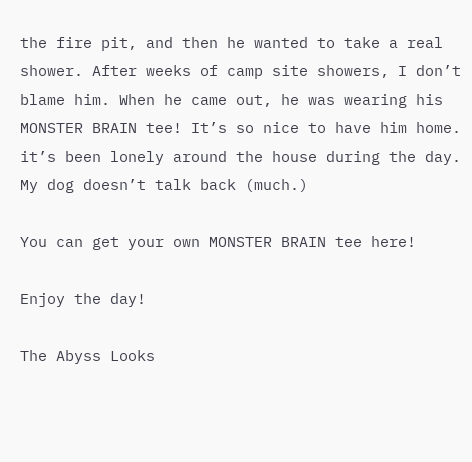the fire pit, and then he wanted to take a real shower. After weeks of camp site showers, I don’t blame him. When he came out, he was wearing his MONSTER BRAIN tee! It’s so nice to have him home. it’s been lonely around the house during the day. My dog doesn’t talk back (much.)

You can get your own MONSTER BRAIN tee here!

Enjoy the day!

The Abyss Looks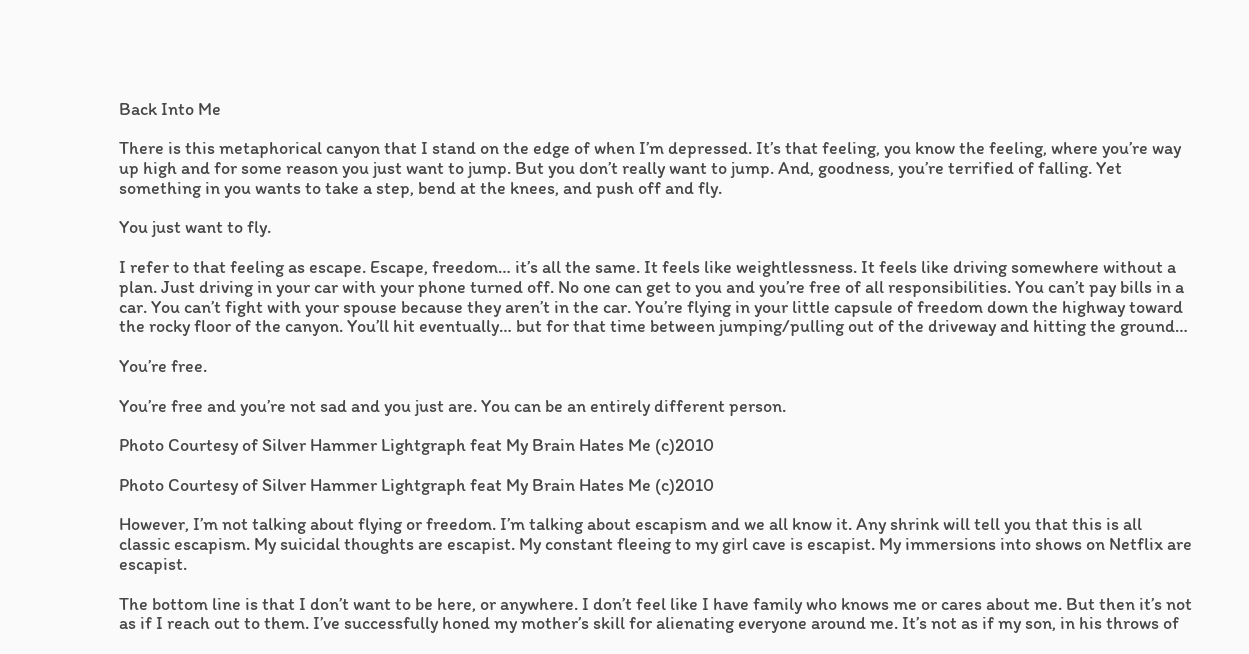Back Into Me

There is this metaphorical canyon that I stand on the edge of when I’m depressed. It’s that feeling, you know the feeling, where you’re way up high and for some reason you just want to jump. But you don’t really want to jump. And, goodness, you’re terrified of falling. Yet something in you wants to take a step, bend at the knees, and push off and fly.

You just want to fly.

I refer to that feeling as escape. Escape, freedom… it’s all the same. It feels like weightlessness. It feels like driving somewhere without a plan. Just driving in your car with your phone turned off. No one can get to you and you’re free of all responsibilities. You can’t pay bills in a car. You can’t fight with your spouse because they aren’t in the car. You’re flying in your little capsule of freedom down the highway toward the rocky floor of the canyon. You’ll hit eventually… but for that time between jumping/pulling out of the driveway and hitting the ground…

You’re free.

You’re free and you’re not sad and you just are. You can be an entirely different person.

Photo Courtesy of Silver Hammer Lightgraph feat My Brain Hates Me (c)2010

Photo Courtesy of Silver Hammer Lightgraph feat My Brain Hates Me (c)2010

However, I’m not talking about flying or freedom. I’m talking about escapism and we all know it. Any shrink will tell you that this is all classic escapism. My suicidal thoughts are escapist. My constant fleeing to my girl cave is escapist. My immersions into shows on Netflix are escapist.

The bottom line is that I don’t want to be here, or anywhere. I don’t feel like I have family who knows me or cares about me. But then it’s not as if I reach out to them. I’ve successfully honed my mother’s skill for alienating everyone around me. It’s not as if my son, in his throws of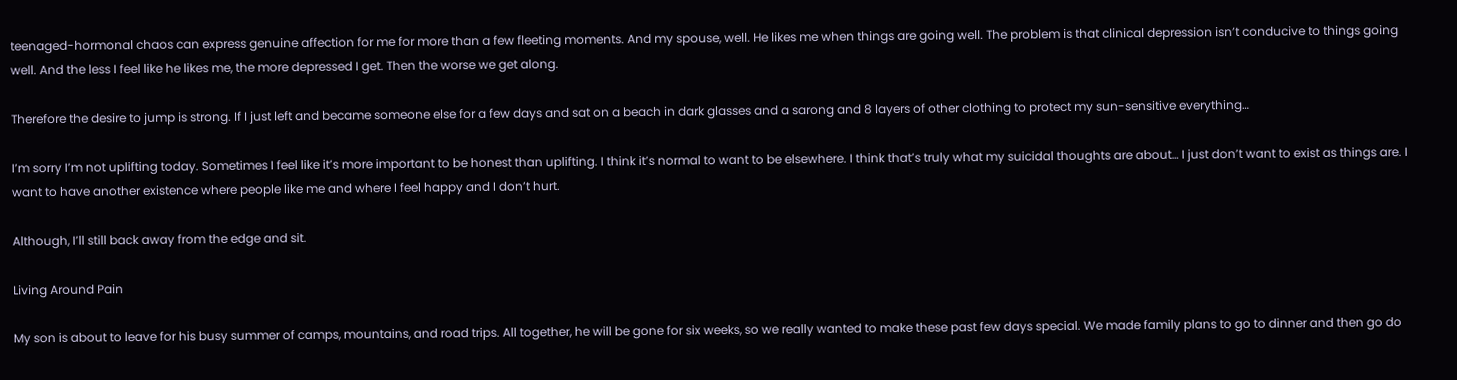teenaged-hormonal chaos can express genuine affection for me for more than a few fleeting moments. And my spouse, well. He likes me when things are going well. The problem is that clinical depression isn’t conducive to things going well. And the less I feel like he likes me, the more depressed I get. Then the worse we get along.

Therefore the desire to jump is strong. If I just left and became someone else for a few days and sat on a beach in dark glasses and a sarong and 8 layers of other clothing to protect my sun-sensitive everything…

I’m sorry I’m not uplifting today. Sometimes I feel like it’s more important to be honest than uplifting. I think it’s normal to want to be elsewhere. I think that’s truly what my suicidal thoughts are about… I just don’t want to exist as things are. I want to have another existence where people like me and where I feel happy and I don’t hurt.

Although, I’ll still back away from the edge and sit.

Living Around Pain

My son is about to leave for his busy summer of camps, mountains, and road trips. All together, he will be gone for six weeks, so we really wanted to make these past few days special. We made family plans to go to dinner and then go do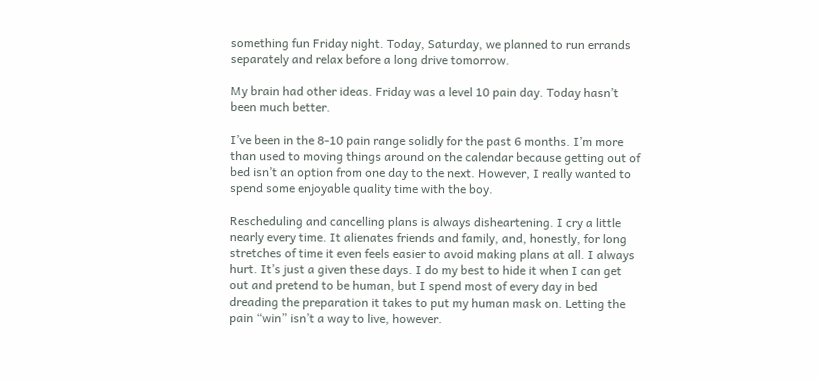something fun Friday night. Today, Saturday, we planned to run errands separately and relax before a long drive tomorrow.

My brain had other ideas. Friday was a level 10 pain day. Today hasn’t been much better.

I’ve been in the 8-10 pain range solidly for the past 6 months. I’m more than used to moving things around on the calendar because getting out of bed isn’t an option from one day to the next. However, I really wanted to spend some enjoyable quality time with the boy.

Rescheduling and cancelling plans is always disheartening. I cry a little nearly every time. It alienates friends and family, and, honestly, for long stretches of time it even feels easier to avoid making plans at all. I always hurt. It’s just a given these days. I do my best to hide it when I can get out and pretend to be human, but I spend most of every day in bed dreading the preparation it takes to put my human mask on. Letting the pain “win” isn’t a way to live, however.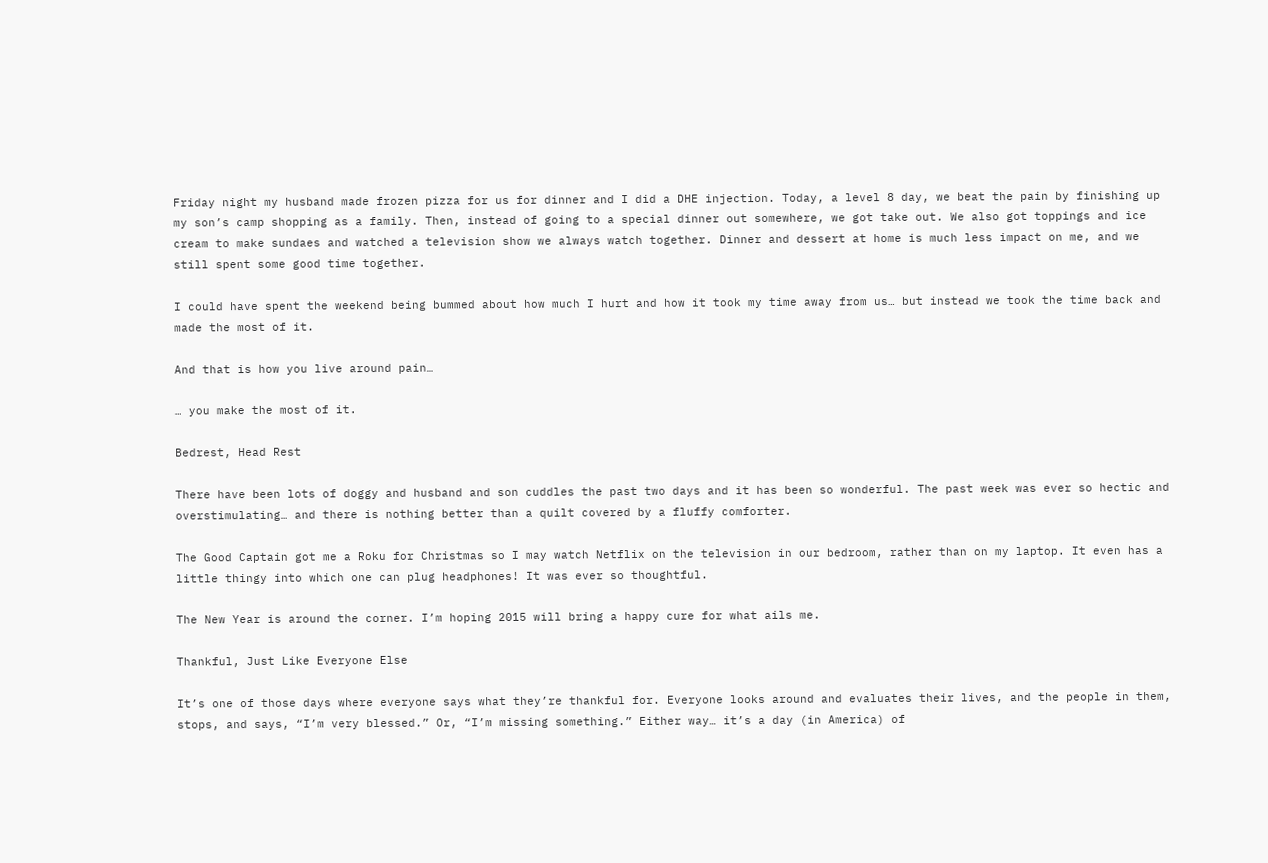Friday night my husband made frozen pizza for us for dinner and I did a DHE injection. Today, a level 8 day, we beat the pain by finishing up my son’s camp shopping as a family. Then, instead of going to a special dinner out somewhere, we got take out. We also got toppings and ice cream to make sundaes and watched a television show we always watch together. Dinner and dessert at home is much less impact on me, and we still spent some good time together.

I could have spent the weekend being bummed about how much I hurt and how it took my time away from us… but instead we took the time back and made the most of it.

And that is how you live around pain…

… you make the most of it.

Bedrest, Head Rest

There have been lots of doggy and husband and son cuddles the past two days and it has been so wonderful. The past week was ever so hectic and overstimulating… and there is nothing better than a quilt covered by a fluffy comforter.

The Good Captain got me a Roku for Christmas so I may watch Netflix on the television in our bedroom, rather than on my laptop. It even has a little thingy into which one can plug headphones! It was ever so thoughtful.

The New Year is around the corner. I’m hoping 2015 will bring a happy cure for what ails me.

Thankful, Just Like Everyone Else

It’s one of those days where everyone says what they’re thankful for. Everyone looks around and evaluates their lives, and the people in them, stops, and says, “I’m very blessed.” Or, “I’m missing something.” Either way… it’s a day (in America) of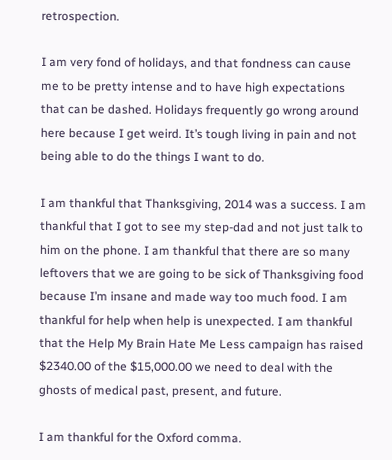retrospection.

I am very fond of holidays, and that fondness can cause me to be pretty intense and to have high expectations that can be dashed. Holidays frequently go wrong around here because I get weird. It’s tough living in pain and not being able to do the things I want to do.

I am thankful that Thanksgiving, 2014 was a success. I am thankful that I got to see my step-dad and not just talk to him on the phone. I am thankful that there are so many leftovers that we are going to be sick of Thanksgiving food because I’m insane and made way too much food. I am thankful for help when help is unexpected. I am thankful that the Help My Brain Hate Me Less campaign has raised $2340.00 of the $15,000.00 we need to deal with the ghosts of medical past, present, and future.

I am thankful for the Oxford comma.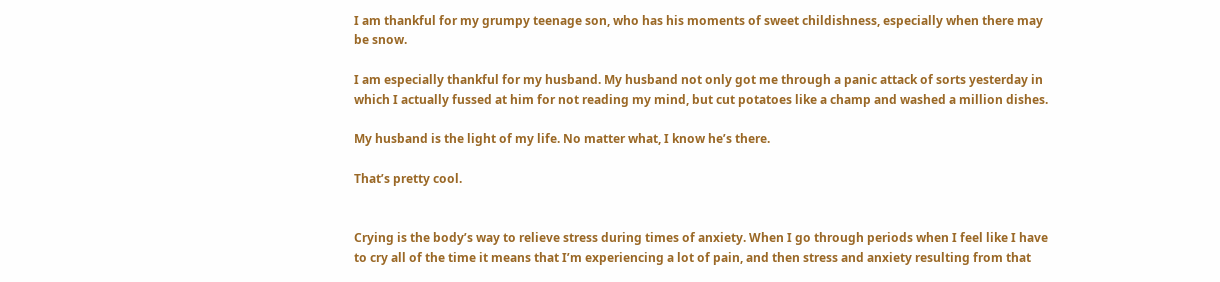I am thankful for my grumpy teenage son, who has his moments of sweet childishness, especially when there may be snow.

I am especially thankful for my husband. My husband not only got me through a panic attack of sorts yesterday in which I actually fussed at him for not reading my mind, but cut potatoes like a champ and washed a million dishes.

My husband is the light of my life. No matter what, I know he’s there.

That’s pretty cool.


Crying is the body’s way to relieve stress during times of anxiety. When I go through periods when I feel like I have to cry all of the time it means that I’m experiencing a lot of pain, and then stress and anxiety resulting from that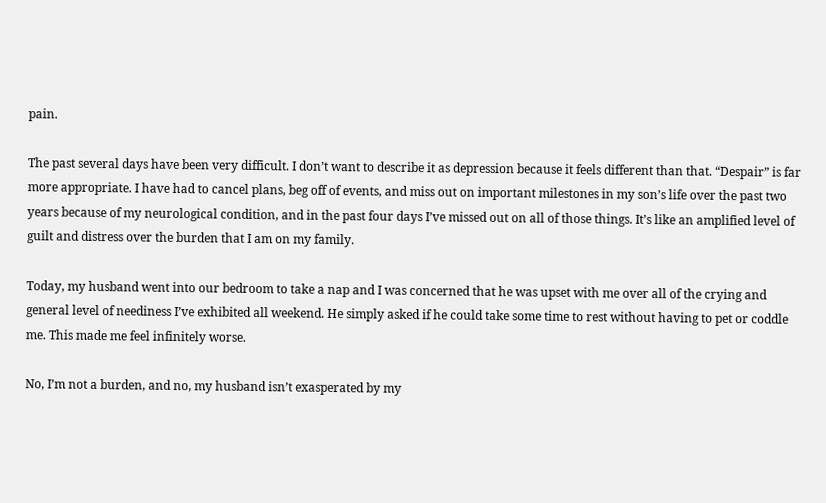pain.

The past several days have been very difficult. I don’t want to describe it as depression because it feels different than that. “Despair” is far more appropriate. I have had to cancel plans, beg off of events, and miss out on important milestones in my son’s life over the past two years because of my neurological condition, and in the past four days I’ve missed out on all of those things. It’s like an amplified level of guilt and distress over the burden that I am on my family.

Today, my husband went into our bedroom to take a nap and I was concerned that he was upset with me over all of the crying and general level of neediness I’ve exhibited all weekend. He simply asked if he could take some time to rest without having to pet or coddle me. This made me feel infinitely worse.

No, I’m not a burden, and no, my husband isn’t exasperated by my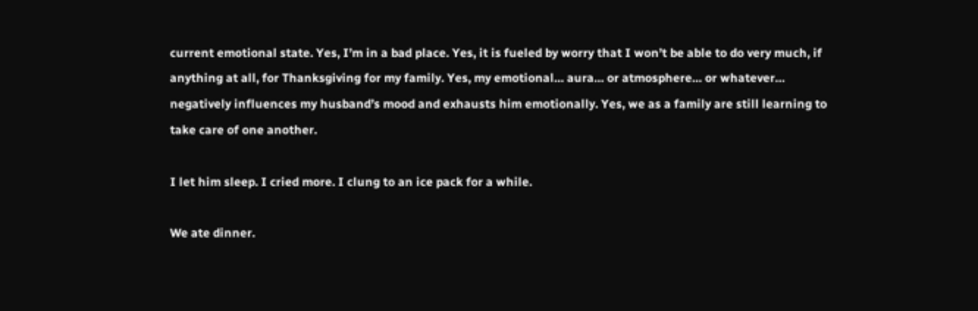current emotional state. Yes, I’m in a bad place. Yes, it is fueled by worry that I won’t be able to do very much, if anything at all, for Thanksgiving for my family. Yes, my emotional… aura… or atmosphere… or whatever… negatively influences my husband’s mood and exhausts him emotionally. Yes, we as a family are still learning to take care of one another.

I let him sleep. I cried more. I clung to an ice pack for a while.

We ate dinner.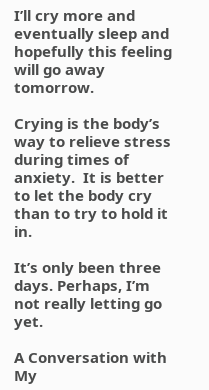I’ll cry more and eventually sleep and hopefully this feeling will go away tomorrow.

Crying is the body’s way to relieve stress during times of anxiety.  It is better to let the body cry than to try to hold it in.

It’s only been three days. Perhaps, I’m not really letting go yet.

A Conversation with My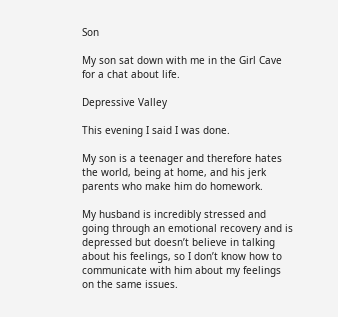Son

My son sat down with me in the Girl Cave for a chat about life.

Depressive Valley

This evening I said I was done.

My son is a teenager and therefore hates the world, being at home, and his jerk parents who make him do homework.

My husband is incredibly stressed and going through an emotional recovery and is depressed but doesn’t believe in talking about his feelings, so I don’t know how to communicate with him about my feelings on the same issues.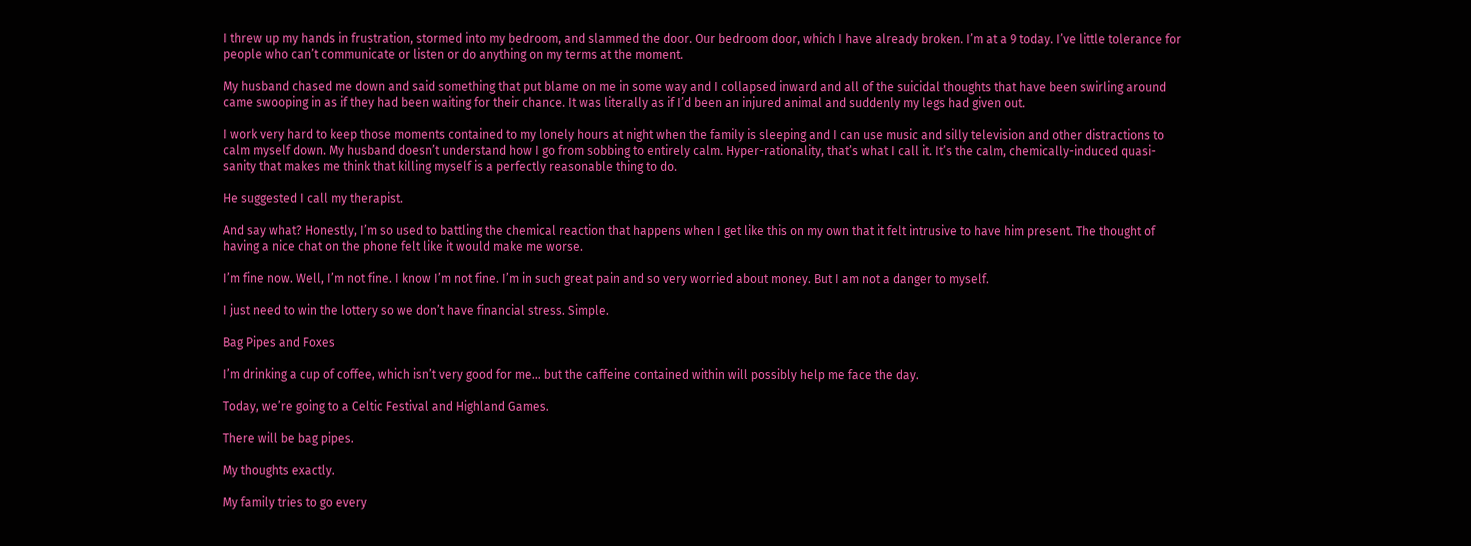I threw up my hands in frustration, stormed into my bedroom, and slammed the door. Our bedroom door, which I have already broken. I’m at a 9 today. I’ve little tolerance for people who can’t communicate or listen or do anything on my terms at the moment.

My husband chased me down and said something that put blame on me in some way and I collapsed inward and all of the suicidal thoughts that have been swirling around came swooping in as if they had been waiting for their chance. It was literally as if I’d been an injured animal and suddenly my legs had given out.

I work very hard to keep those moments contained to my lonely hours at night when the family is sleeping and I can use music and silly television and other distractions to calm myself down. My husband doesn’t understand how I go from sobbing to entirely calm. Hyper-rationality, that’s what I call it. It’s the calm, chemically-induced quasi-sanity that makes me think that killing myself is a perfectly reasonable thing to do.

He suggested I call my therapist.

And say what? Honestly, I’m so used to battling the chemical reaction that happens when I get like this on my own that it felt intrusive to have him present. The thought of having a nice chat on the phone felt like it would make me worse.

I’m fine now. Well, I’m not fine. I know I’m not fine. I’m in such great pain and so very worried about money. But I am not a danger to myself.

I just need to win the lottery so we don’t have financial stress. Simple.

Bag Pipes and Foxes

I’m drinking a cup of coffee, which isn’t very good for me… but the caffeine contained within will possibly help me face the day.

Today, we’re going to a Celtic Festival and Highland Games.

There will be bag pipes.

My thoughts exactly.

My family tries to go every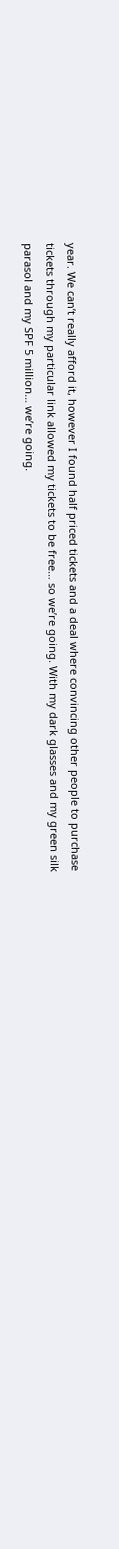year. We can’t really afford it, however I found half priced tickets and a deal where convincing other people to purchase tickets through my particular link allowed my tickets to be free… so we’re going. With my dark glasses and my green silk parasol and my SPF 5 million… we’re going.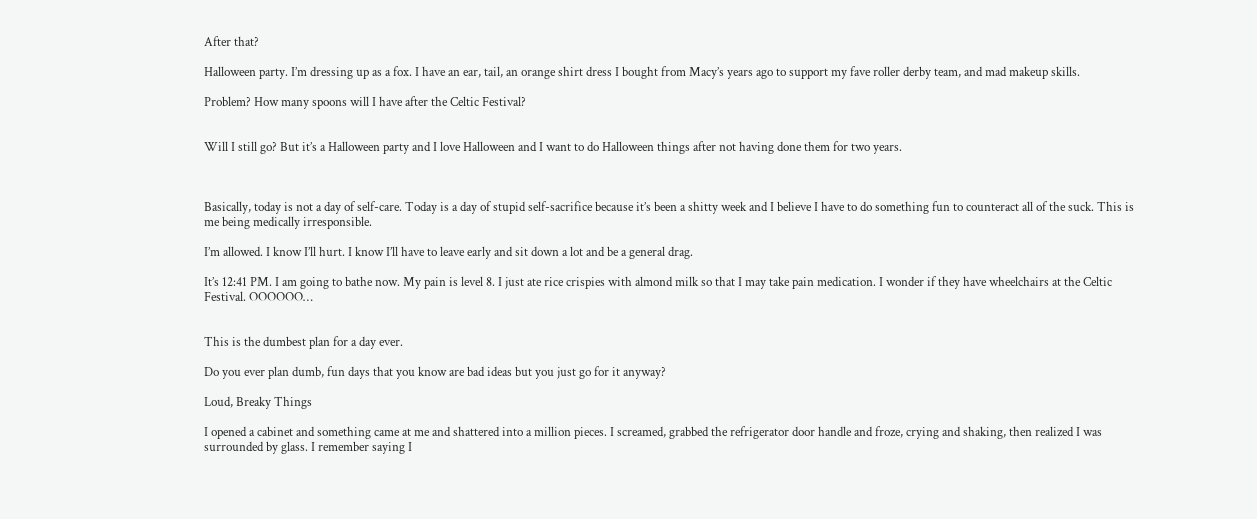After that?

Halloween party. I’m dressing up as a fox. I have an ear, tail, an orange shirt dress I bought from Macy’s years ago to support my fave roller derby team, and mad makeup skills.

Problem? How many spoons will I have after the Celtic Festival?


Will I still go? But it’s a Halloween party and I love Halloween and I want to do Halloween things after not having done them for two years.



Basically, today is not a day of self-care. Today is a day of stupid self-sacrifice because it’s been a shitty week and I believe I have to do something fun to counteract all of the suck. This is me being medically irresponsible.

I’m allowed. I know I’ll hurt. I know I’ll have to leave early and sit down a lot and be a general drag.

It’s 12:41 PM. I am going to bathe now. My pain is level 8. I just ate rice crispies with almond milk so that I may take pain medication. I wonder if they have wheelchairs at the Celtic Festival. OOOOOO…


This is the dumbest plan for a day ever.

Do you ever plan dumb, fun days that you know are bad ideas but you just go for it anyway?

Loud, Breaky Things

I opened a cabinet and something came at me and shattered into a million pieces. I screamed, grabbed the refrigerator door handle and froze, crying and shaking, then realized I was surrounded by glass. I remember saying I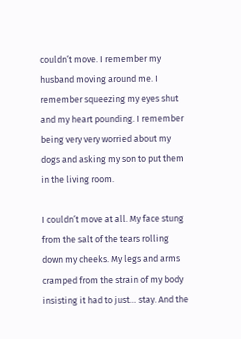couldn’t move. I remember my husband moving around me. I remember squeezing my eyes shut and my heart pounding. I remember being very very worried about my dogs and asking my son to put them in the living room.

I couldn’t move at all. My face stung from the salt of the tears rolling down my cheeks. My legs and arms cramped from the strain of my body insisting it had to just… stay. And the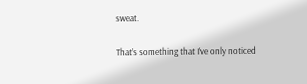sweat.

That’s something that I’ve only noticed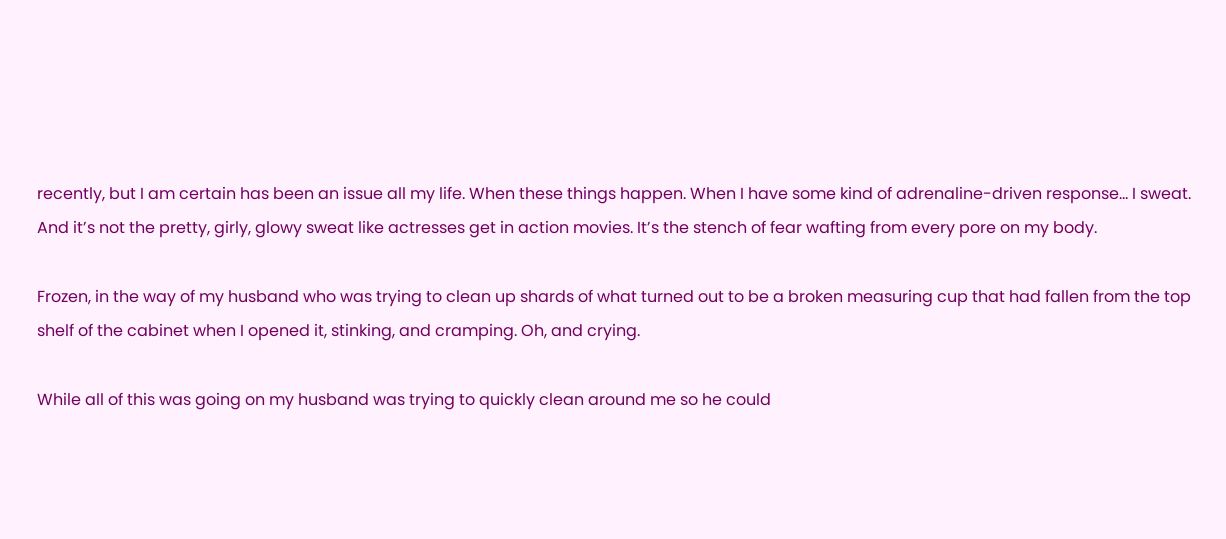recently, but I am certain has been an issue all my life. When these things happen. When I have some kind of adrenaline-driven response… I sweat. And it’s not the pretty, girly, glowy sweat like actresses get in action movies. It’s the stench of fear wafting from every pore on my body.

Frozen, in the way of my husband who was trying to clean up shards of what turned out to be a broken measuring cup that had fallen from the top shelf of the cabinet when I opened it, stinking, and cramping. Oh, and crying.

While all of this was going on my husband was trying to quickly clean around me so he could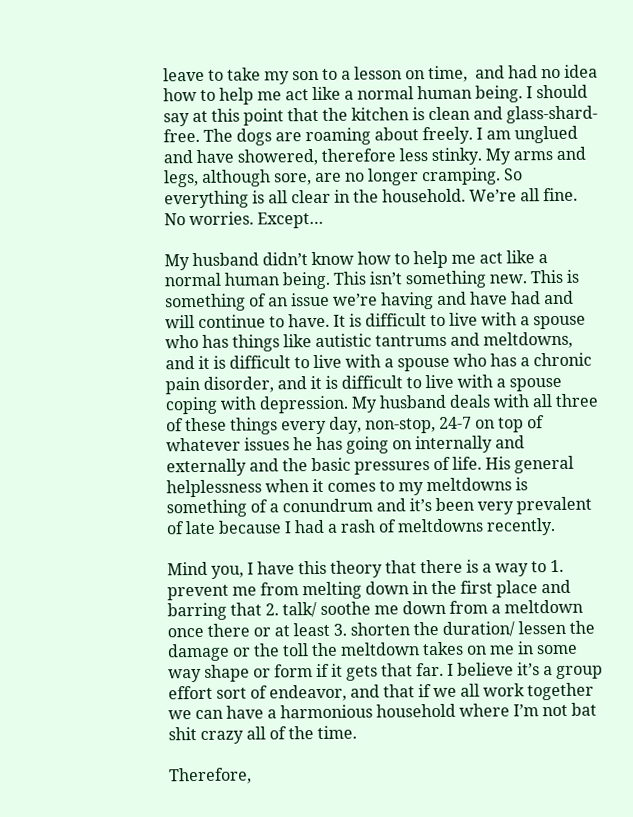leave to take my son to a lesson on time,  and had no idea how to help me act like a normal human being. I should say at this point that the kitchen is clean and glass-shard-free. The dogs are roaming about freely. I am unglued and have showered, therefore less stinky. My arms and legs, although sore, are no longer cramping. So everything is all clear in the household. We’re all fine. No worries. Except…

My husband didn’t know how to help me act like a normal human being. This isn’t something new. This is something of an issue we’re having and have had and will continue to have. It is difficult to live with a spouse who has things like autistic tantrums and meltdowns, and it is difficult to live with a spouse who has a chronic pain disorder, and it is difficult to live with a spouse coping with depression. My husband deals with all three of these things every day, non-stop, 24-7 on top of whatever issues he has going on internally and externally and the basic pressures of life. His general helplessness when it comes to my meltdowns is something of a conundrum and it’s been very prevalent of late because I had a rash of meltdowns recently.

Mind you, I have this theory that there is a way to 1. prevent me from melting down in the first place and barring that 2. talk/ soothe me down from a meltdown once there or at least 3. shorten the duration/ lessen the damage or the toll the meltdown takes on me in some way shape or form if it gets that far. I believe it’s a group effort sort of endeavor, and that if we all work together we can have a harmonious household where I’m not bat shit crazy all of the time.

Therefore,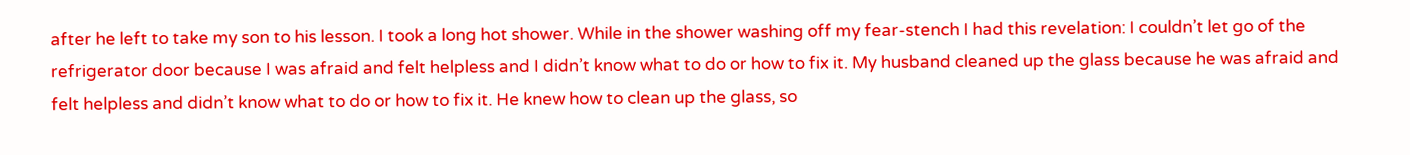after he left to take my son to his lesson. I took a long hot shower. While in the shower washing off my fear-stench I had this revelation: I couldn’t let go of the refrigerator door because I was afraid and felt helpless and I didn’t know what to do or how to fix it. My husband cleaned up the glass because he was afraid and felt helpless and didn’t know what to do or how to fix it. He knew how to clean up the glass, so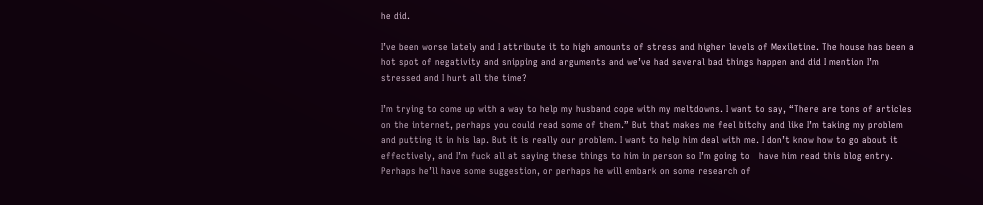he did.

I’ve been worse lately and I attribute it to high amounts of stress and higher levels of Mexiletine. The house has been a hot spot of negativity and snipping and arguments and we’ve had several bad things happen and did I mention I’m stressed and I hurt all the time?

I’m trying to come up with a way to help my husband cope with my meltdowns. I want to say, “There are tons of articles on the internet, perhaps you could read some of them.” But that makes me feel bitchy and like I’m taking my problem and putting it in his lap. But it is really our problem. I want to help him deal with me. I don’t know how to go about it effectively, and I’m fuck all at saying these things to him in person so I’m going to   have him read this blog entry. Perhaps he’ll have some suggestion, or perhaps he will embark on some research of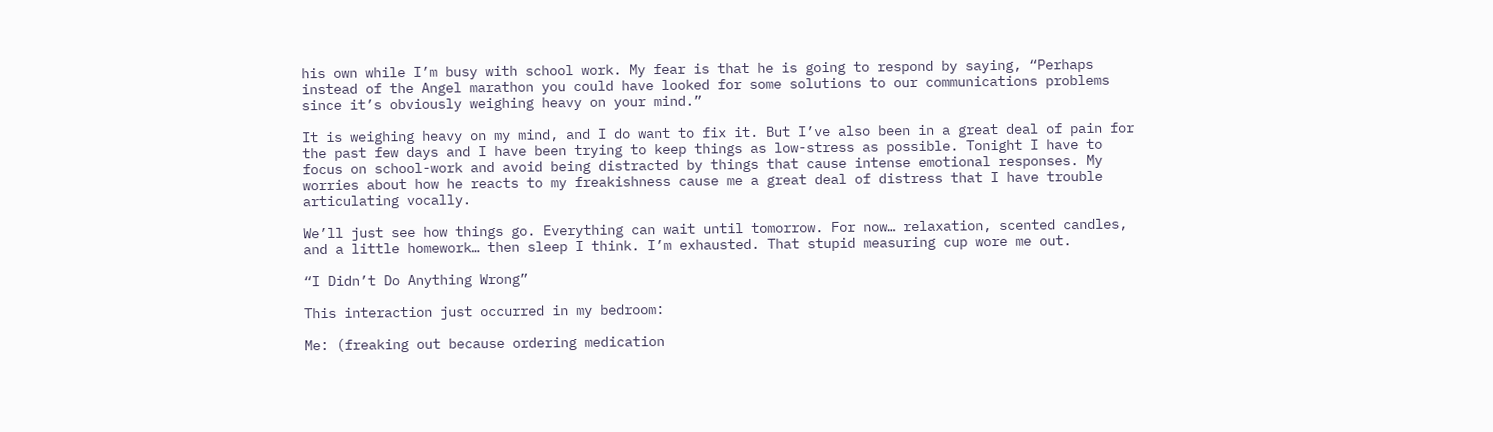his own while I’m busy with school work. My fear is that he is going to respond by saying, “Perhaps instead of the Angel marathon you could have looked for some solutions to our communications problems since it’s obviously weighing heavy on your mind.”

It is weighing heavy on my mind, and I do want to fix it. But I’ve also been in a great deal of pain for the past few days and I have been trying to keep things as low-stress as possible. Tonight I have to focus on school-work and avoid being distracted by things that cause intense emotional responses. My worries about how he reacts to my freakishness cause me a great deal of distress that I have trouble articulating vocally.

We’ll just see how things go. Everything can wait until tomorrow. For now… relaxation, scented candles, and a little homework… then sleep I think. I’m exhausted. That stupid measuring cup wore me out.

“I Didn’t Do Anything Wrong”

This interaction just occurred in my bedroom:

Me: (freaking out because ordering medication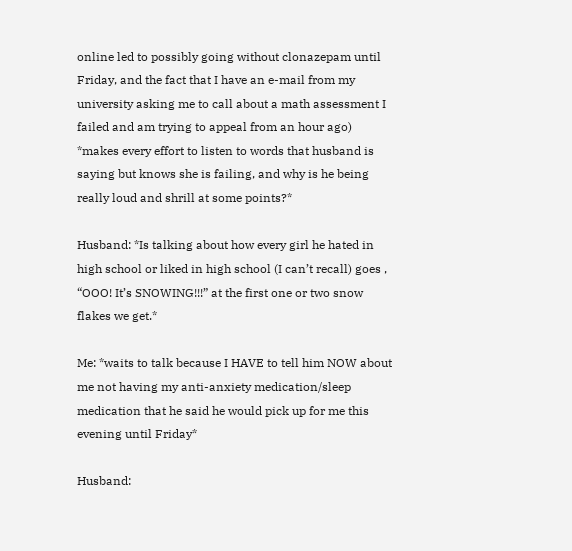online led to possibly going without clonazepam until Friday, and the fact that I have an e-mail from my university asking me to call about a math assessment I failed and am trying to appeal from an hour ago) *makes every effort to listen to words that husband is saying but knows she is failing, and why is he being really loud and shrill at some points?*

Husband: *Is talking about how every girl he hated in high school or liked in high school (I can’t recall) goes , “OOO! It’s SNOWING!!!” at the first one or two snow flakes we get.*

Me: *waits to talk because I HAVE to tell him NOW about me not having my anti-anxiety medication/sleep medication that he said he would pick up for me this evening until Friday*

Husband: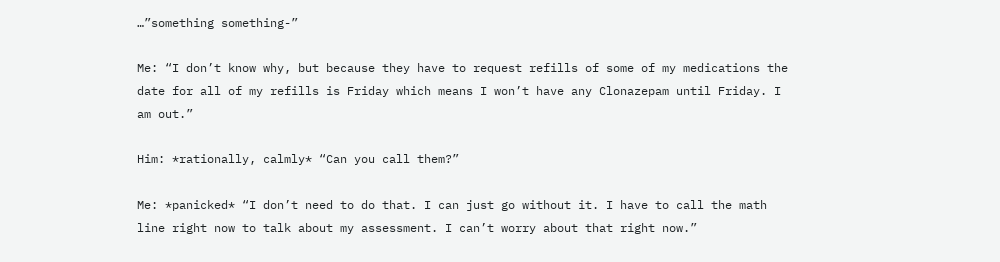…”something something-”

Me: “I don’t know why, but because they have to request refills of some of my medications the date for all of my refills is Friday which means I won’t have any Clonazepam until Friday. I am out.”

Him: *rationally, calmly* “Can you call them?”

Me: *panicked* “I don’t need to do that. I can just go without it. I have to call the math line right now to talk about my assessment. I can’t worry about that right now.”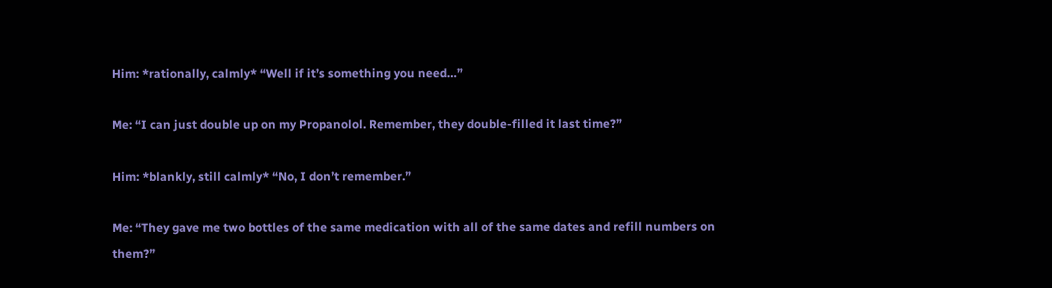Him: *rationally, calmly* “Well if it’s something you need…”

Me: “I can just double up on my Propanolol. Remember, they double-filled it last time?”

Him: *blankly, still calmly* “No, I don’t remember.”

Me: “They gave me two bottles of the same medication with all of the same dates and refill numbers on them?”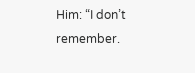Him: “I don’t remember.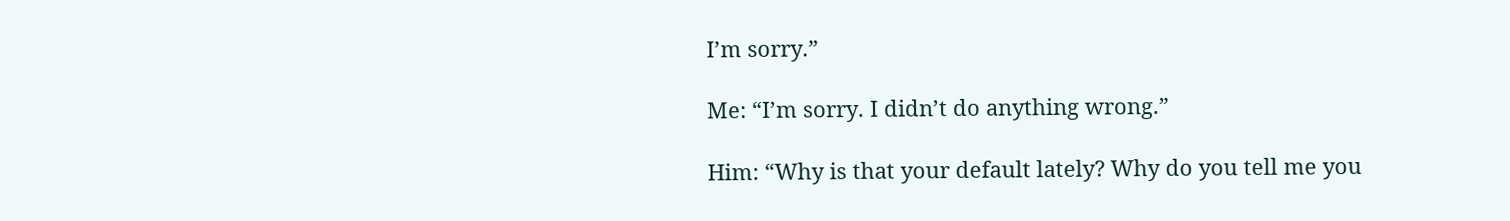I’m sorry.”

Me: “I’m sorry. I didn’t do anything wrong.”

Him: “Why is that your default lately? Why do you tell me you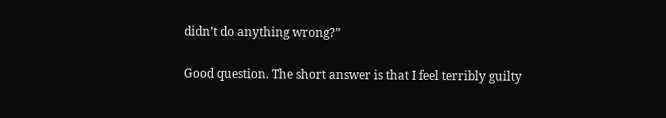didn’t do anything wrong?”

Good question. The short answer is that I feel terribly guilty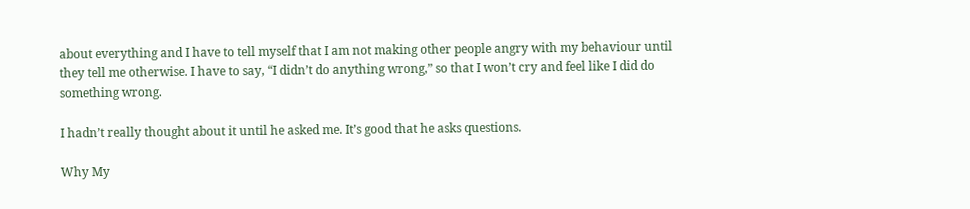about everything and I have to tell myself that I am not making other people angry with my behaviour until they tell me otherwise. I have to say, “I didn’t do anything wrong,” so that I won’t cry and feel like I did do something wrong.

I hadn’t really thought about it until he asked me. It’s good that he asks questions.

Why My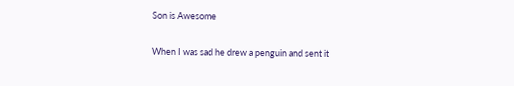Son is Awesome

When I was sad he drew a penguin and sent it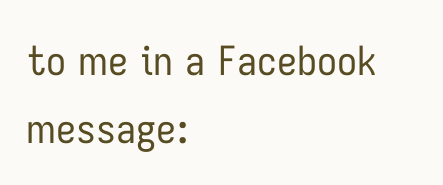to me in a Facebook message: